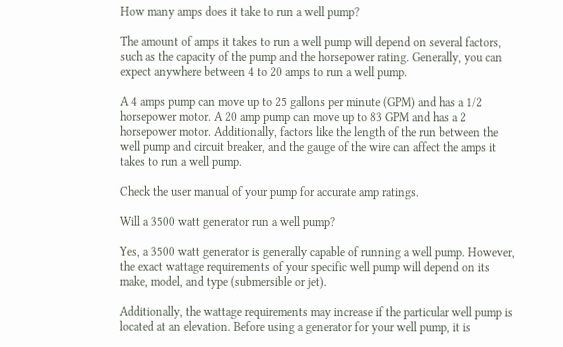How many amps does it take to run a well pump?

The amount of amps it takes to run a well pump will depend on several factors, such as the capacity of the pump and the horsepower rating. Generally, you can expect anywhere between 4 to 20 amps to run a well pump.

A 4 amps pump can move up to 25 gallons per minute (GPM) and has a 1/2 horsepower motor. A 20 amp pump can move up to 83 GPM and has a 2 horsepower motor. Additionally, factors like the length of the run between the well pump and circuit breaker, and the gauge of the wire can affect the amps it takes to run a well pump.

Check the user manual of your pump for accurate amp ratings.

Will a 3500 watt generator run a well pump?

Yes, a 3500 watt generator is generally capable of running a well pump. However, the exact wattage requirements of your specific well pump will depend on its make, model, and type (submersible or jet).

Additionally, the wattage requirements may increase if the particular well pump is located at an elevation. Before using a generator for your well pump, it is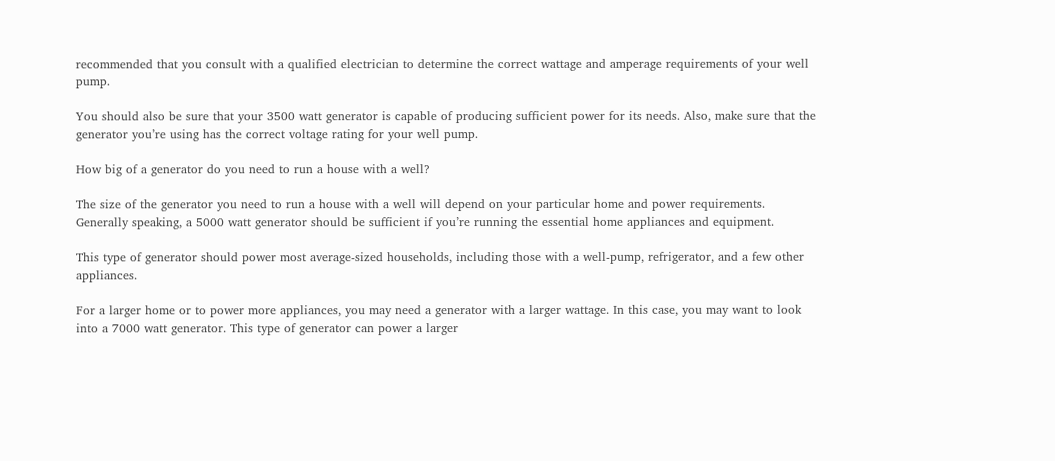recommended that you consult with a qualified electrician to determine the correct wattage and amperage requirements of your well pump.

You should also be sure that your 3500 watt generator is capable of producing sufficient power for its needs. Also, make sure that the generator you’re using has the correct voltage rating for your well pump.

How big of a generator do you need to run a house with a well?

The size of the generator you need to run a house with a well will depend on your particular home and power requirements. Generally speaking, a 5000 watt generator should be sufficient if you’re running the essential home appliances and equipment.

This type of generator should power most average-sized households, including those with a well-pump, refrigerator, and a few other appliances.

For a larger home or to power more appliances, you may need a generator with a larger wattage. In this case, you may want to look into a 7000 watt generator. This type of generator can power a larger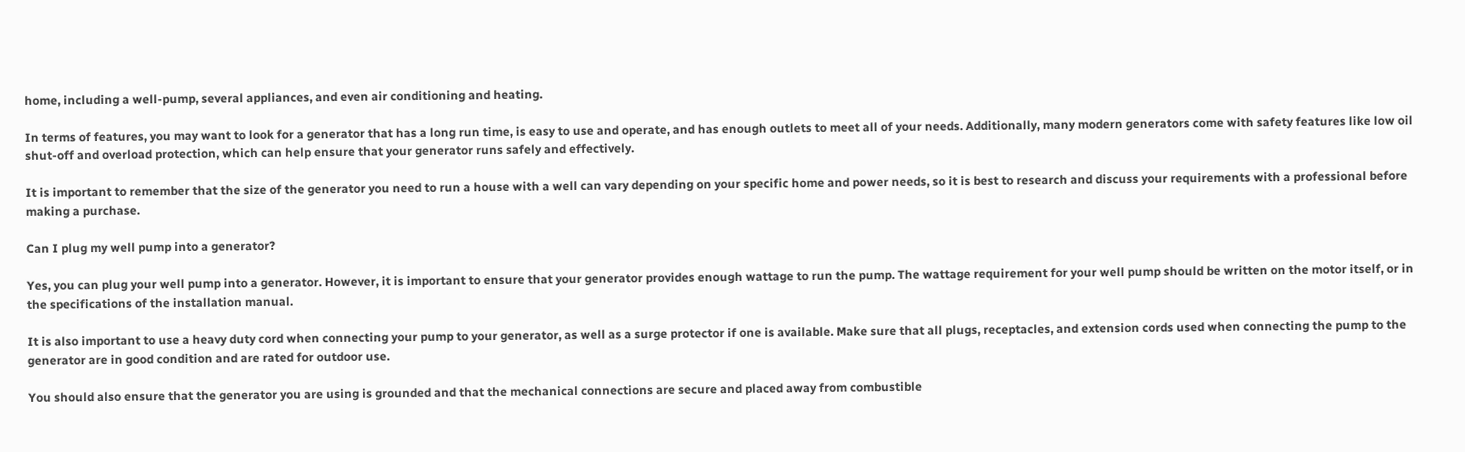home, including a well-pump, several appliances, and even air conditioning and heating.

In terms of features, you may want to look for a generator that has a long run time, is easy to use and operate, and has enough outlets to meet all of your needs. Additionally, many modern generators come with safety features like low oil shut-off and overload protection, which can help ensure that your generator runs safely and effectively.

It is important to remember that the size of the generator you need to run a house with a well can vary depending on your specific home and power needs, so it is best to research and discuss your requirements with a professional before making a purchase.

Can I plug my well pump into a generator?

Yes, you can plug your well pump into a generator. However, it is important to ensure that your generator provides enough wattage to run the pump. The wattage requirement for your well pump should be written on the motor itself, or in the specifications of the installation manual.

It is also important to use a heavy duty cord when connecting your pump to your generator, as well as a surge protector if one is available. Make sure that all plugs, receptacles, and extension cords used when connecting the pump to the generator are in good condition and are rated for outdoor use.

You should also ensure that the generator you are using is grounded and that the mechanical connections are secure and placed away from combustible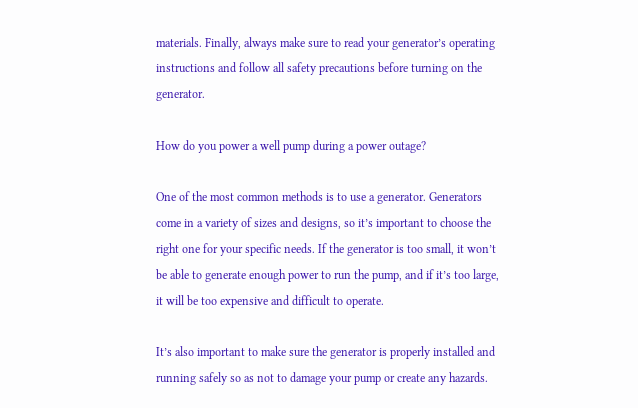materials. Finally, always make sure to read your generator’s operating instructions and follow all safety precautions before turning on the generator.

How do you power a well pump during a power outage?

One of the most common methods is to use a generator. Generators come in a variety of sizes and designs, so it’s important to choose the right one for your specific needs. If the generator is too small, it won’t be able to generate enough power to run the pump, and if it’s too large, it will be too expensive and difficult to operate.

It’s also important to make sure the generator is properly installed and running safely so as not to damage your pump or create any hazards.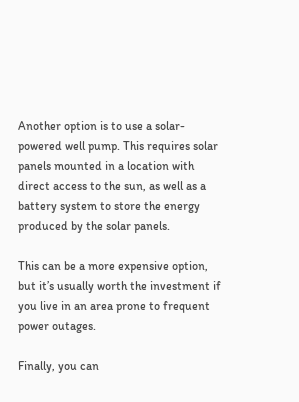Another option is to use a solar-powered well pump. This requires solar panels mounted in a location with direct access to the sun, as well as a battery system to store the energy produced by the solar panels.

This can be a more expensive option, but it’s usually worth the investment if you live in an area prone to frequent power outages.

Finally, you can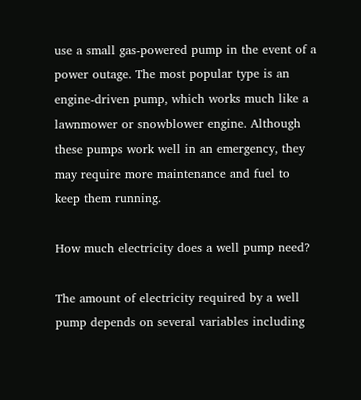use a small gas-powered pump in the event of a power outage. The most popular type is an engine-driven pump, which works much like a lawnmower or snowblower engine. Although these pumps work well in an emergency, they may require more maintenance and fuel to keep them running.

How much electricity does a well pump need?

The amount of electricity required by a well pump depends on several variables including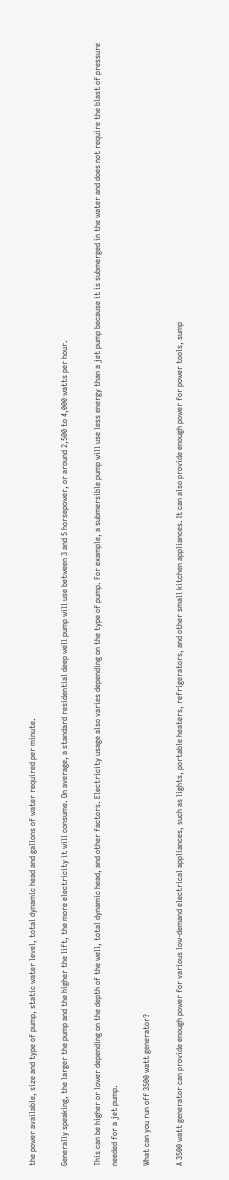the power available, size and type of pump, static water level, total dynamic head and gallons of water required per minute.

Generally speaking, the larger the pump and the higher the lift, the more electricity it will consume. On average, a standard residential deep well pump will use between 3 and 5 horsepower, or around 2,500 to 4,000 watts per hour.

This can be higher or lower depending on the depth of the well, total dynamic head, and other factors. Electricity usage also varies depending on the type of pump. For example, a submersible pump will use less energy than a jet pump because it is submerged in the water and does not require the blast of pressure needed for a jet pump.

What can you run off 3500 watt generator?

A 3500 watt generator can provide enough power for various low-demand electrical appliances, such as lights, portable heaters, refrigerators, and other small kitchen appliances. It can also provide enough power for power tools, sump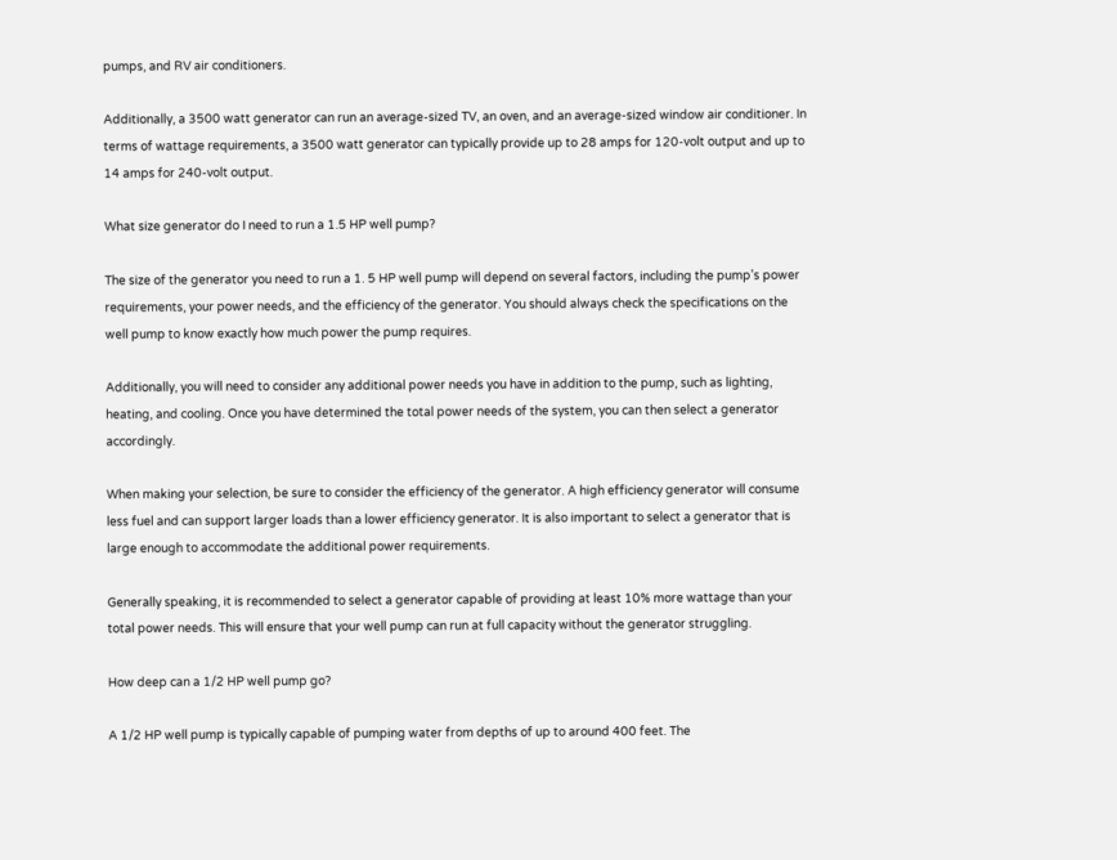pumps, and RV air conditioners.

Additionally, a 3500 watt generator can run an average-sized TV, an oven, and an average-sized window air conditioner. In terms of wattage requirements, a 3500 watt generator can typically provide up to 28 amps for 120-volt output and up to 14 amps for 240-volt output.

What size generator do I need to run a 1.5 HP well pump?

The size of the generator you need to run a 1. 5 HP well pump will depend on several factors, including the pump’s power requirements, your power needs, and the efficiency of the generator. You should always check the specifications on the well pump to know exactly how much power the pump requires.

Additionally, you will need to consider any additional power needs you have in addition to the pump, such as lighting, heating, and cooling. Once you have determined the total power needs of the system, you can then select a generator accordingly.

When making your selection, be sure to consider the efficiency of the generator. A high efficiency generator will consume less fuel and can support larger loads than a lower efficiency generator. It is also important to select a generator that is large enough to accommodate the additional power requirements.

Generally speaking, it is recommended to select a generator capable of providing at least 10% more wattage than your total power needs. This will ensure that your well pump can run at full capacity without the generator struggling.

How deep can a 1/2 HP well pump go?

A 1/2 HP well pump is typically capable of pumping water from depths of up to around 400 feet. The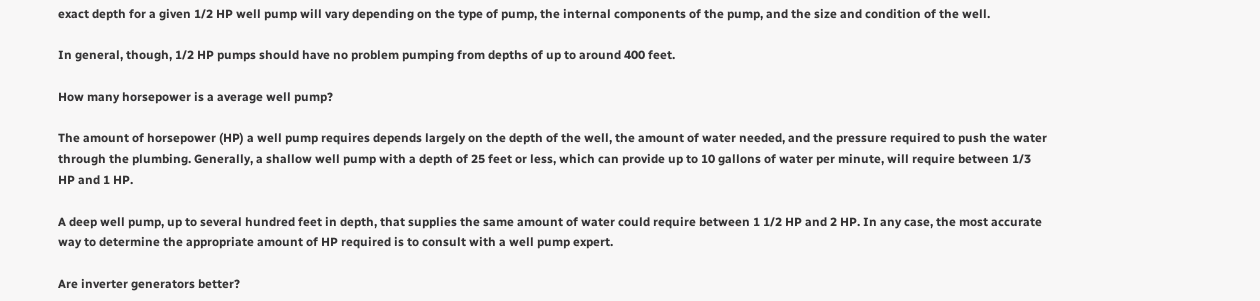exact depth for a given 1/2 HP well pump will vary depending on the type of pump, the internal components of the pump, and the size and condition of the well.

In general, though, 1/2 HP pumps should have no problem pumping from depths of up to around 400 feet.

How many horsepower is a average well pump?

The amount of horsepower (HP) a well pump requires depends largely on the depth of the well, the amount of water needed, and the pressure required to push the water through the plumbing. Generally, a shallow well pump with a depth of 25 feet or less, which can provide up to 10 gallons of water per minute, will require between 1/3 HP and 1 HP.

A deep well pump, up to several hundred feet in depth, that supplies the same amount of water could require between 1 1/2 HP and 2 HP. In any case, the most accurate way to determine the appropriate amount of HP required is to consult with a well pump expert.

Are inverter generators better?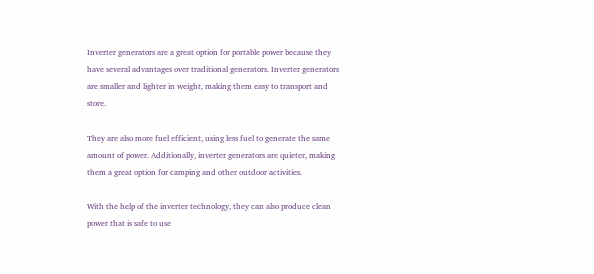Inverter generators are a great option for portable power because they have several advantages over traditional generators. Inverter generators are smaller and lighter in weight, making them easy to transport and store.

They are also more fuel efficient, using less fuel to generate the same amount of power. Additionally, inverter generators are quieter, making them a great option for camping and other outdoor activities.

With the help of the inverter technology, they can also produce clean power that is safe to use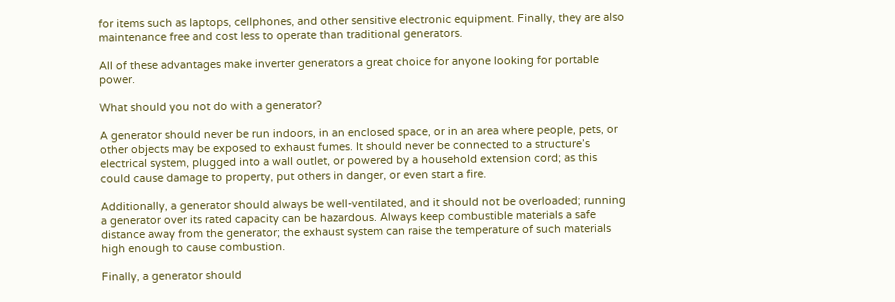for items such as laptops, cellphones, and other sensitive electronic equipment. Finally, they are also maintenance free and cost less to operate than traditional generators.

All of these advantages make inverter generators a great choice for anyone looking for portable power.

What should you not do with a generator?

A generator should never be run indoors, in an enclosed space, or in an area where people, pets, or other objects may be exposed to exhaust fumes. It should never be connected to a structure’s electrical system, plugged into a wall outlet, or powered by a household extension cord; as this could cause damage to property, put others in danger, or even start a fire.

Additionally, a generator should always be well-ventilated, and it should not be overloaded; running a generator over its rated capacity can be hazardous. Always keep combustible materials a safe distance away from the generator; the exhaust system can raise the temperature of such materials high enough to cause combustion.

Finally, a generator should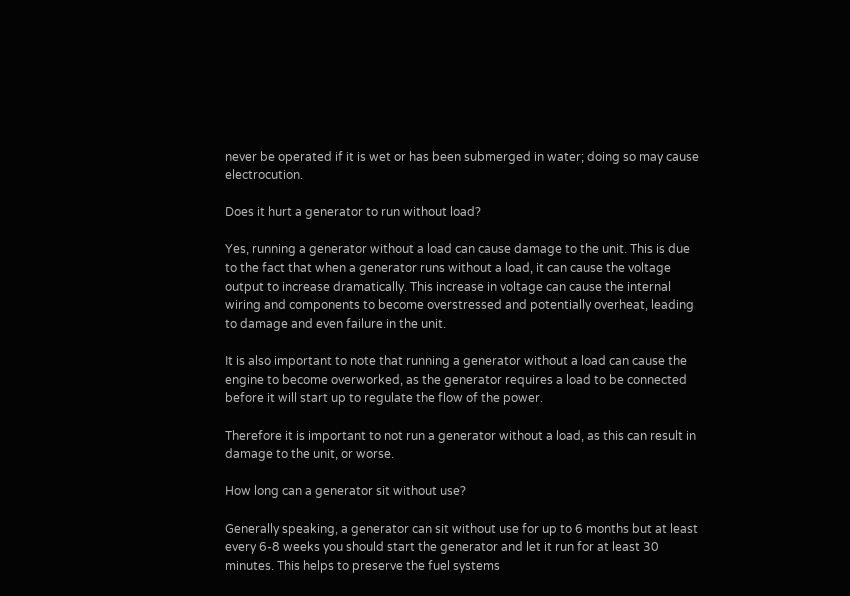never be operated if it is wet or has been submerged in water; doing so may cause electrocution.

Does it hurt a generator to run without load?

Yes, running a generator without a load can cause damage to the unit. This is due to the fact that when a generator runs without a load, it can cause the voltage output to increase dramatically. This increase in voltage can cause the internal wiring and components to become overstressed and potentially overheat, leading to damage and even failure in the unit.

It is also important to note that running a generator without a load can cause the engine to become overworked, as the generator requires a load to be connected before it will start up to regulate the flow of the power.

Therefore it is important to not run a generator without a load, as this can result in damage to the unit, or worse.

How long can a generator sit without use?

Generally speaking, a generator can sit without use for up to 6 months but at least every 6-8 weeks you should start the generator and let it run for at least 30 minutes. This helps to preserve the fuel systems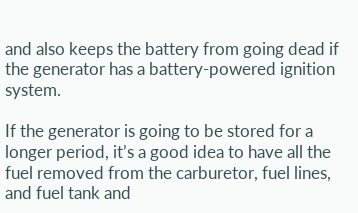and also keeps the battery from going dead if the generator has a battery-powered ignition system.

If the generator is going to be stored for a longer period, it’s a good idea to have all the fuel removed from the carburetor, fuel lines, and fuel tank and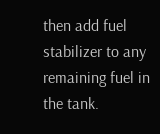then add fuel stabilizer to any remaining fuel in the tank.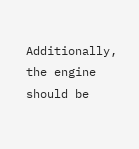Additionally, the engine should be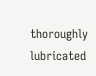thoroughly lubricated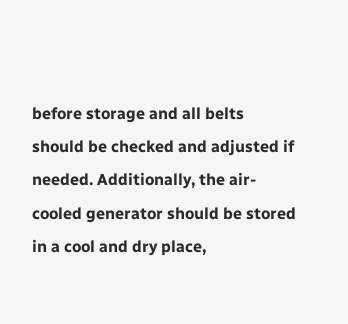before storage and all belts should be checked and adjusted if needed. Additionally, the air-cooled generator should be stored in a cool and dry place,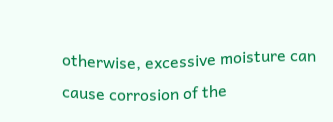otherwise, excessive moisture can cause corrosion of the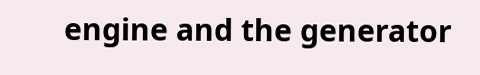engine and the generator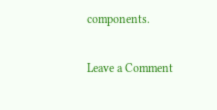components.

Leave a Comment